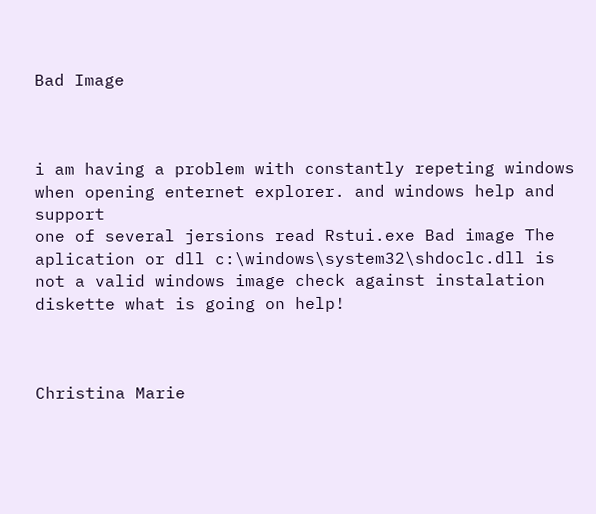Bad Image



i am having a problem with constantly repeting windows when opening enternet explorer. and windows help and support
one of several jersions read Rstui.exe Bad image The aplication or dll c:\windows\system32\shdoclc.dll is not a valid windows image check against instalation diskette what is going on help!



Christina Marie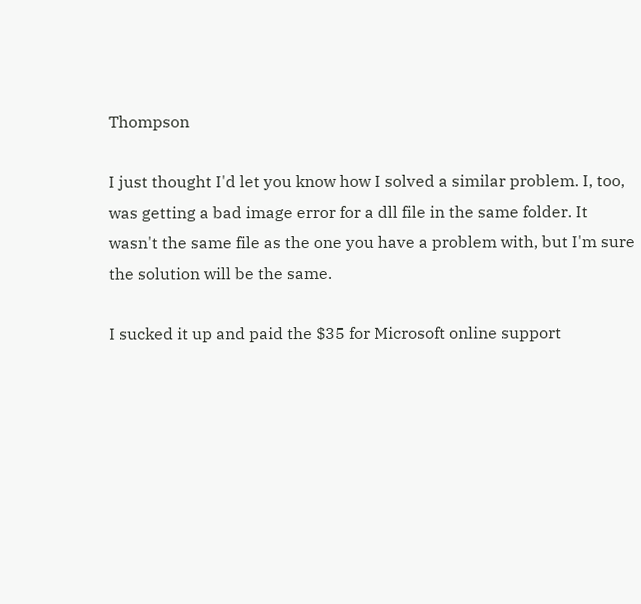Thompson

I just thought I'd let you know how I solved a similar problem. I, too,
was getting a bad image error for a dll file in the same folder. It
wasn't the same file as the one you have a problem with, but I'm sure
the solution will be the same.

I sucked it up and paid the $35 for Microsoft online support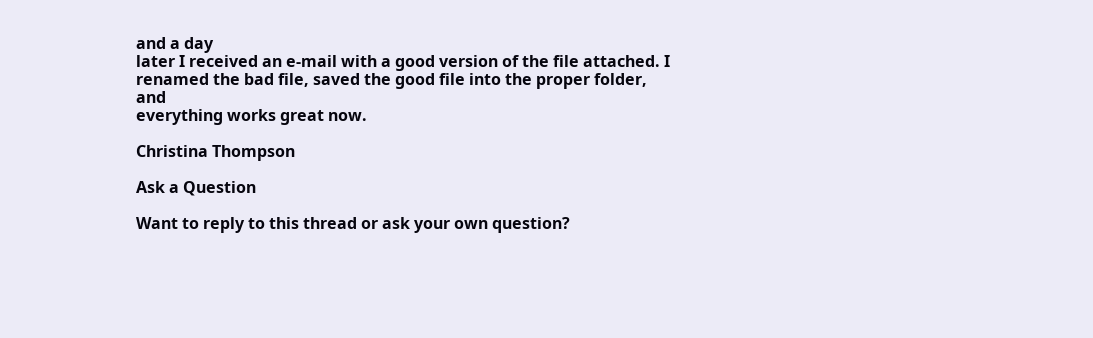and a day
later I received an e-mail with a good version of the file attached. I
renamed the bad file, saved the good file into the proper folder, and
everything works great now.

Christina Thompson

Ask a Question

Want to reply to this thread or ask your own question?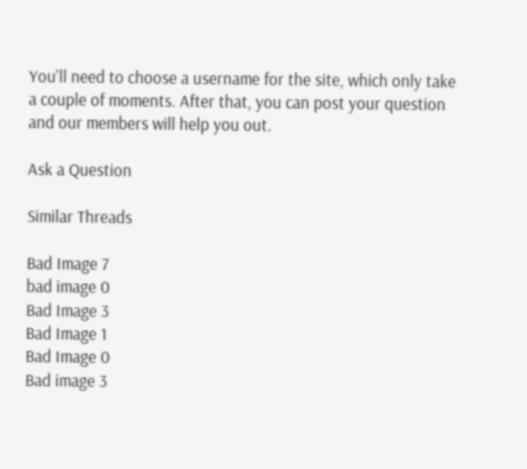You'll need to choose a username for the site, which only take a couple of moments. After that, you can post your question and our members will help you out.

Ask a Question

Similar Threads

Bad Image 7
bad image 0
Bad Image 3
Bad Image 1
Bad Image 0
Bad image 3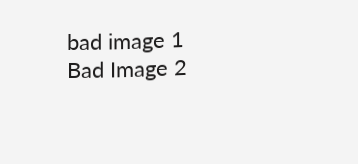bad image 1
Bad Image 2